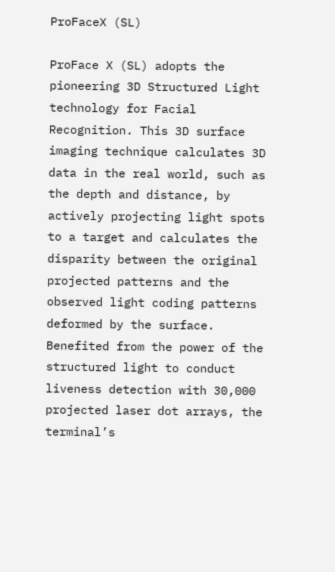ProFaceX (SL)

ProFace X (SL) adopts the pioneering 3D Structured Light technology for Facial Recognition. This 3D surface imaging technique calculates 3D data in the real world, such as the depth and distance, by actively projecting light spots to a target and calculates the disparity between the original projected patterns and the observed light coding patterns deformed by the surface. Benefited from the power of the structured light to conduct liveness detection with 30,000 projected laser dot arrays, the terminal’s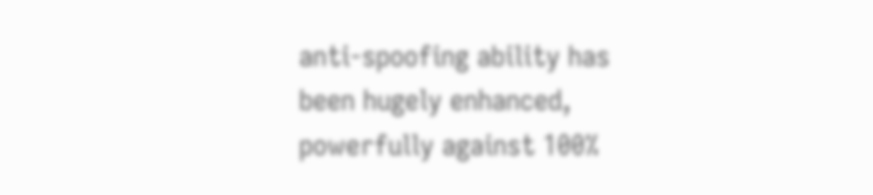anti-spoofing ability has been hugely enhanced, powerfully against 100%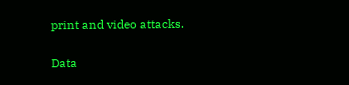print and video attacks.

Data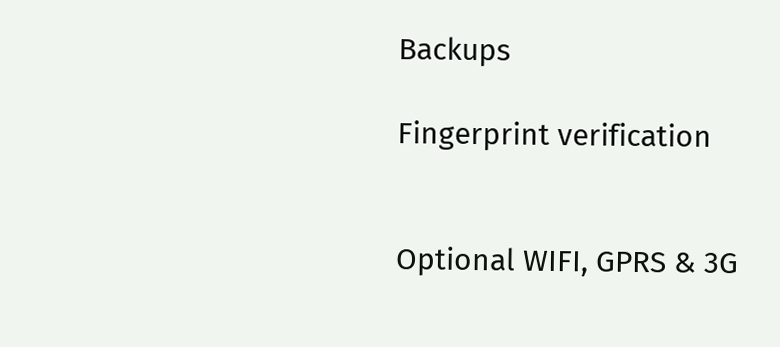Backups

Fingerprint verification


Optional WIFI, GPRS & 3G